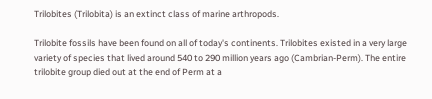Trilobites (Trilobita) is an extinct class of marine arthropods.

Trilobite fossils have been found on all of today's continents. Trilobites existed in a very large variety of species that lived around 540 to 290 million years ago (Cambrian-Perm). The entire trilobite group died out at the end of Perm at a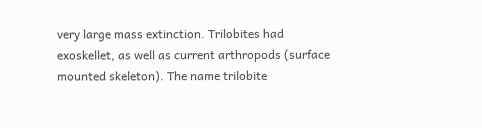very large mass extinction. Trilobites had exoskellet, as well as current arthropods (surface mounted skeleton). The name trilobite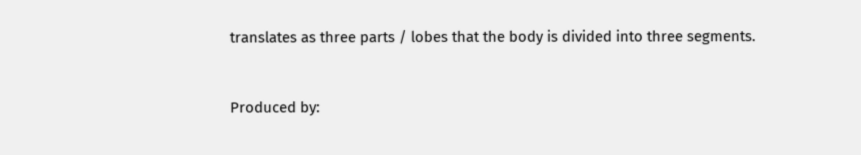translates as three parts / lobes that the body is divided into three segments.


Produced by: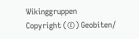Wikinggruppen
Copyright (©) Geobiten/